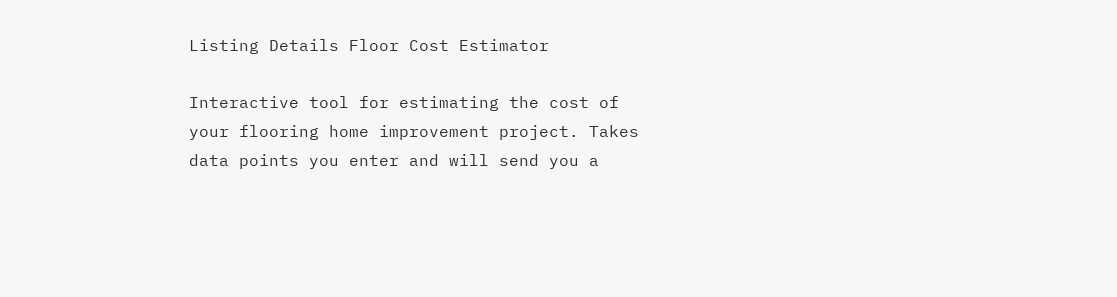Listing Details Floor Cost Estimator

Interactive tool for estimating the cost of your flooring home improvement project. Takes data points you enter and will send you a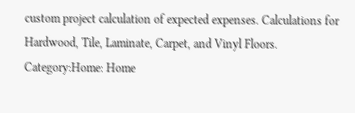custom project calculation of expected expenses. Calculations for Hardwood, Tile, Laminate, Carpet, and Vinyl Floors.
Category:Home: Home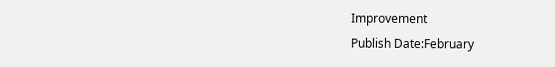Improvement
Publish Date:February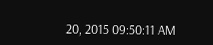20, 2015 09:50:11 AM